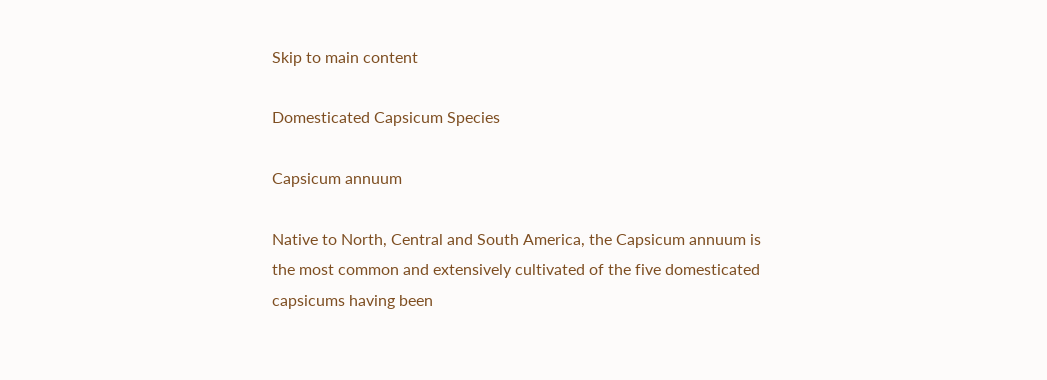Skip to main content

Domesticated Capsicum Species

Capsicum annuum

Native to North, Central and South America, the Capsicum annuum is the most common and extensively cultivated of the five domesticated capsicums having been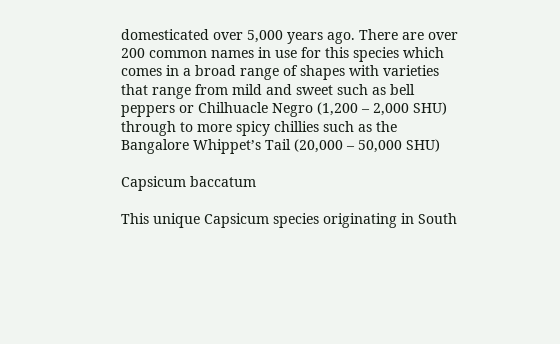domesticated over 5,000 years ago. There are over 200 common names in use for this species which comes in a broad range of shapes with varieties that range from mild and sweet such as bell peppers or Chilhuacle Negro (1,200 – 2,000 SHU) through to more spicy chillies such as the Bangalore Whippet’s Tail (20,000 – 50,000 SHU)

Capsicum baccatum

This unique Capsicum species originating in South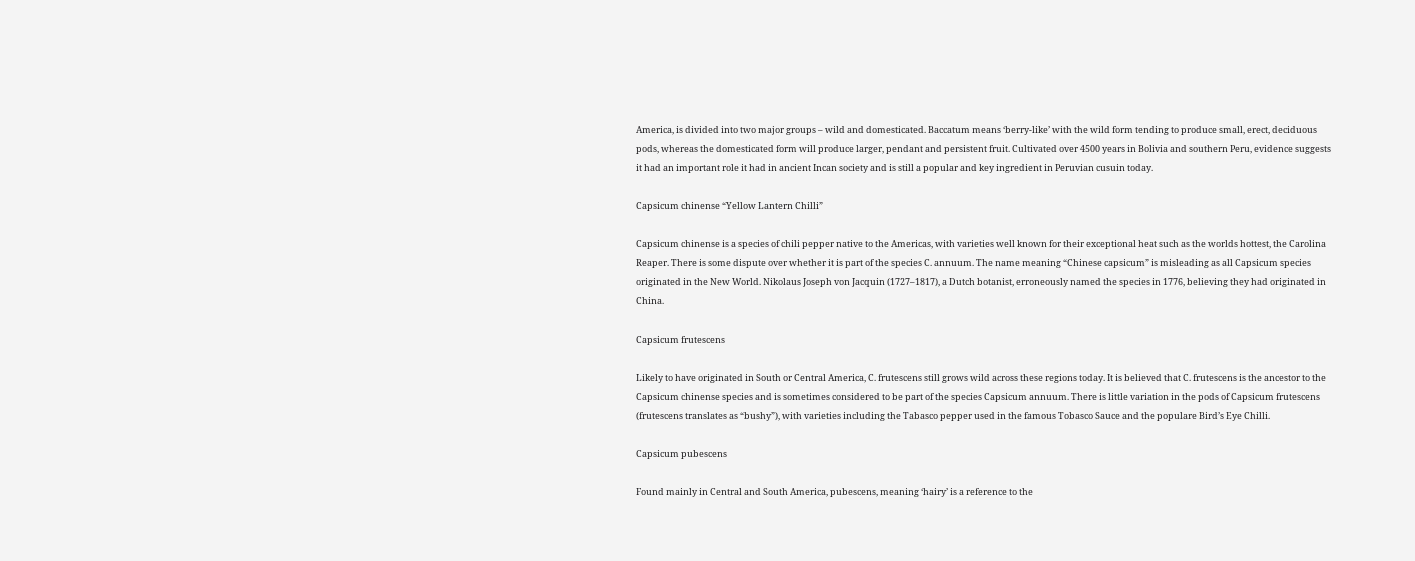America, is divided into two major groups – wild and domesticated. Baccatum means ‘berry-like’ with the wild form tending to produce small, erect, deciduous pods, whereas the domesticated form will produce larger, pendant and persistent fruit. Cultivated over 4500 years in Bolivia and southern Peru, evidence suggests it had an important role it had in ancient Incan society and is still a popular and key ingredient in Peruvian cusuin today.

Capsicum chinense “Yellow Lantern Chilli”

Capsicum chinense is a species of chili pepper native to the Americas, with varieties well known for their exceptional heat such as the worlds hottest, the Carolina Reaper. There is some dispute over whether it is part of the species C. annuum. The name meaning “Chinese capsicum” is misleading as all Capsicum species originated in the New World. Nikolaus Joseph von Jacquin (1727–1817), a Dutch botanist, erroneously named the species in 1776, believing they had originated in China.

Capsicum frutescens

Likely to have originated in South or Central America, C. frutescens still grows wild across these regions today. It is believed that C. frutescens is the ancestor to the Capsicum chinense species and is sometimes considered to be part of the species Capsicum annuum. There is little variation in the pods of Capsicum frutescens (frutescens translates as “bushy”), with varieties including the Tabasco pepper used in the famous Tobasco Sauce and the populare Bird’s Eye Chilli.

Capsicum pubescens

Found mainly in Central and South America, pubescens, meaning ‘hairy’ is a reference to the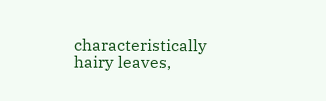characteristically hairy leaves,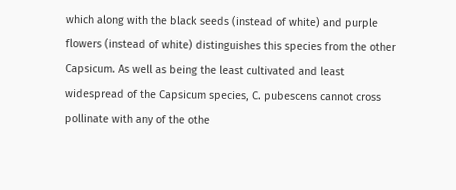which along with the black seeds (instead of white) and purple flowers (instead of white) distinguishes this species from the other Capsicum. As well as being the least cultivated and least widespread of the Capsicum species, C. pubescens cannot cross pollinate with any of the othe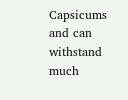Capsicums and can withstand much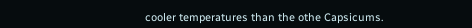cooler temperatures than the othe Capsicums.